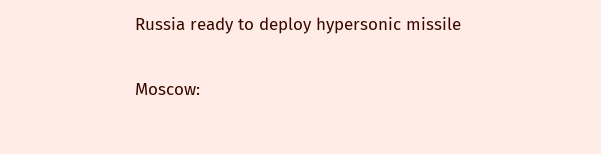Russia ready to deploy hypersonic missile


Moscow: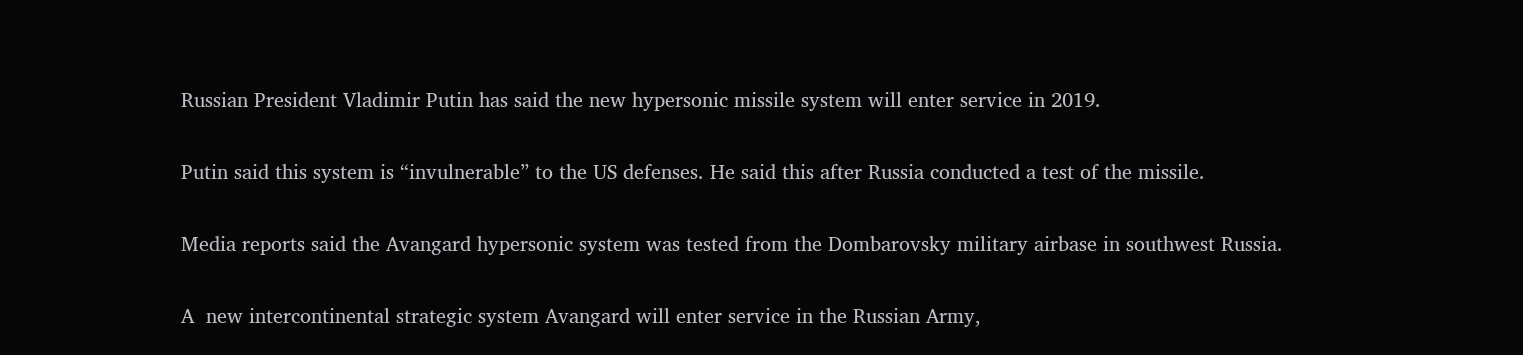Russian President Vladimir Putin has said the new hypersonic missile system will enter service in 2019.

Putin said this system is “invulnerable” to the US defenses. He said this after Russia conducted a test of the missile.

Media reports said the Avangard hypersonic system was tested from the Dombarovsky military airbase in southwest Russia.

A  new intercontinental strategic system Avangard will enter service in the Russian Army,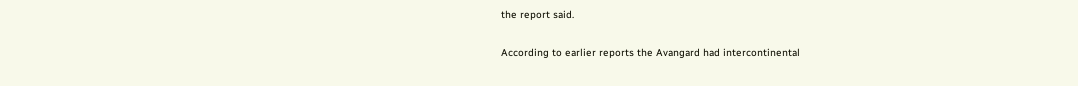the report said.

According to earlier reports the Avangard had intercontinental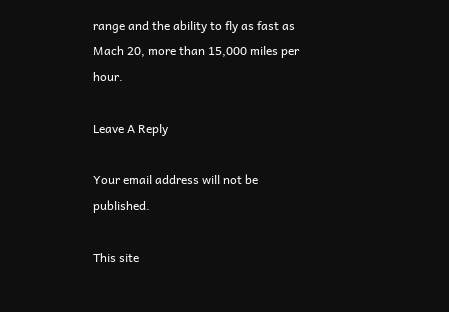range and the ability to fly as fast as Mach 20, more than 15,000 miles per hour.

Leave A Reply

Your email address will not be published.

This site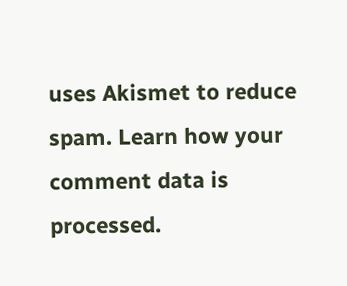uses Akismet to reduce spam. Learn how your comment data is processed.